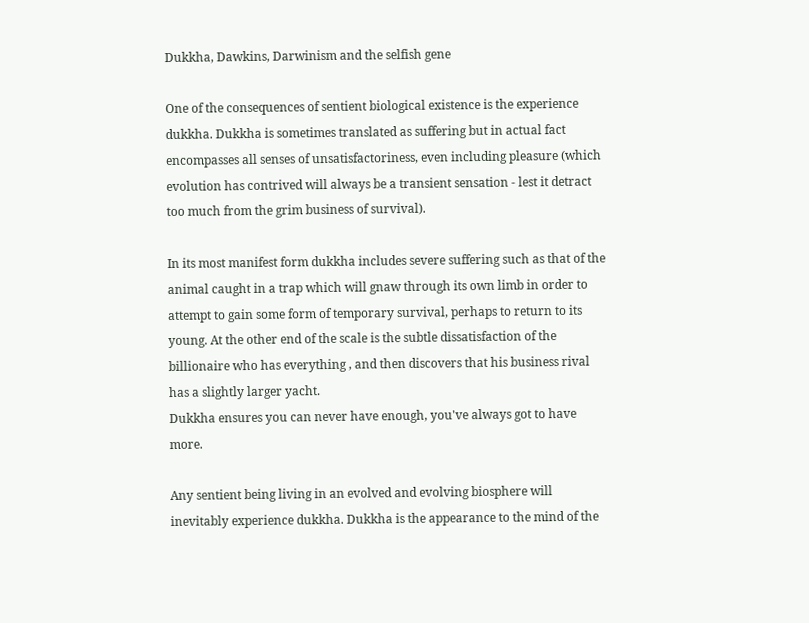Dukkha, Dawkins, Darwinism and the selfish gene

One of the consequences of sentient biological existence is the experience dukkha. Dukkha is sometimes translated as suffering but in actual fact encompasses all senses of unsatisfactoriness, even including pleasure (which evolution has contrived will always be a transient sensation - lest it detract too much from the grim business of survival).

In its most manifest form dukkha includes severe suffering such as that of the animal caught in a trap which will gnaw through its own limb in order to attempt to gain some form of temporary survival, perhaps to return to its young. At the other end of the scale is the subtle dissatisfaction of the billionaire who has everything , and then discovers that his business rival has a slightly larger yacht.
Dukkha ensures you can never have enough, you've always got to have more.

Any sentient being living in an evolved and evolving biosphere will inevitably experience dukkha. Dukkha is the appearance to the mind of the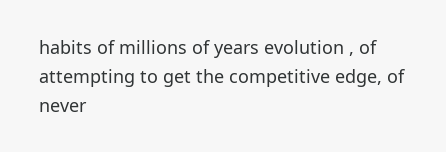habits of millions of years evolution , of attempting to get the competitive edge, of never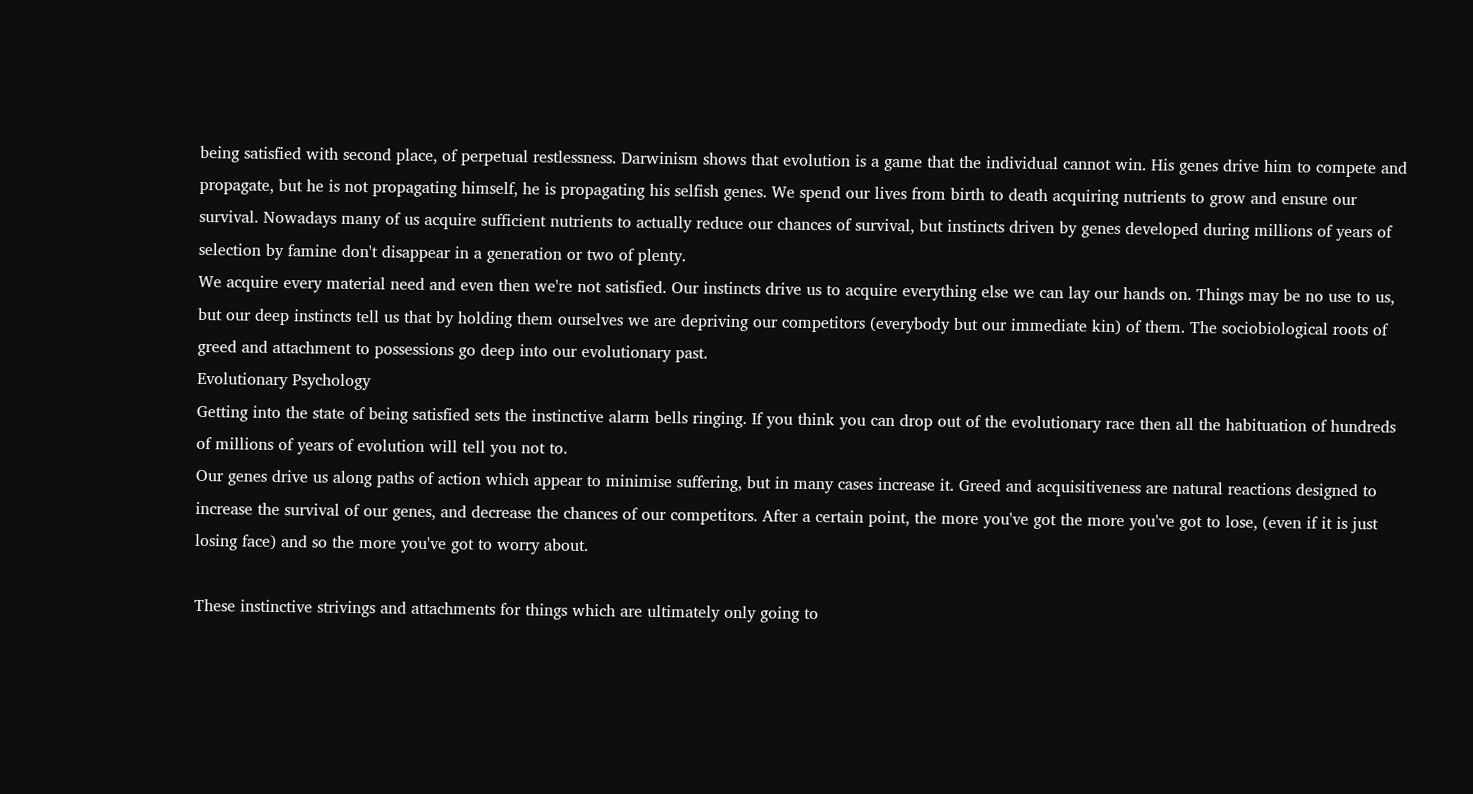being satisfied with second place, of perpetual restlessness. Darwinism shows that evolution is a game that the individual cannot win. His genes drive him to compete and propagate, but he is not propagating himself, he is propagating his selfish genes. We spend our lives from birth to death acquiring nutrients to grow and ensure our survival. Nowadays many of us acquire sufficient nutrients to actually reduce our chances of survival, but instincts driven by genes developed during millions of years of selection by famine don't disappear in a generation or two of plenty.
We acquire every material need and even then we're not satisfied. Our instincts drive us to acquire everything else we can lay our hands on. Things may be no use to us, but our deep instincts tell us that by holding them ourselves we are depriving our competitors (everybody but our immediate kin) of them. The sociobiological roots of greed and attachment to possessions go deep into our evolutionary past.
Evolutionary Psychology
Getting into the state of being satisfied sets the instinctive alarm bells ringing. If you think you can drop out of the evolutionary race then all the habituation of hundreds of millions of years of evolution will tell you not to.
Our genes drive us along paths of action which appear to minimise suffering, but in many cases increase it. Greed and acquisitiveness are natural reactions designed to increase the survival of our genes, and decrease the chances of our competitors. After a certain point, the more you've got the more you've got to lose, (even if it is just losing face) and so the more you've got to worry about.

These instinctive strivings and attachments for things which are ultimately only going to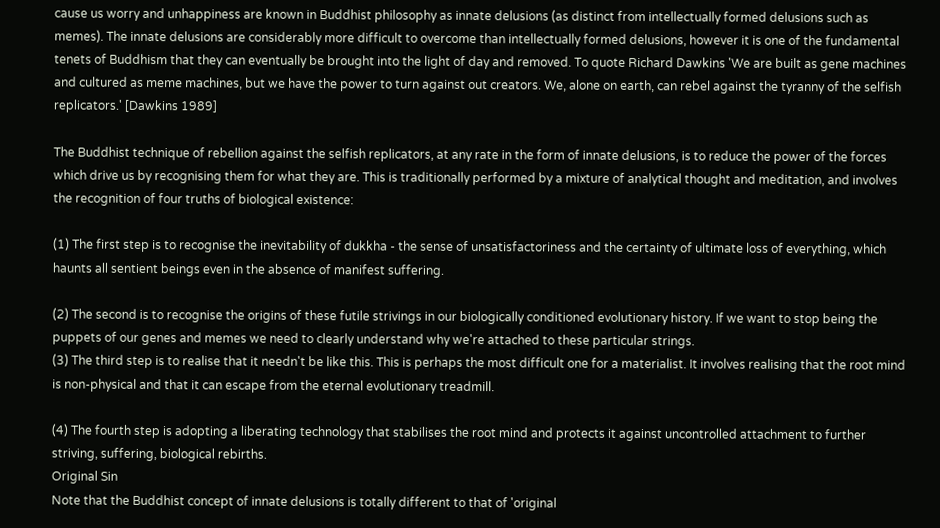cause us worry and unhappiness are known in Buddhist philosophy as innate delusions (as distinct from intellectually formed delusions such as memes). The innate delusions are considerably more difficult to overcome than intellectually formed delusions, however it is one of the fundamental tenets of Buddhism that they can eventually be brought into the light of day and removed. To quote Richard Dawkins 'We are built as gene machines and cultured as meme machines, but we have the power to turn against out creators. We, alone on earth, can rebel against the tyranny of the selfish replicators.' [Dawkins 1989]

The Buddhist technique of rebellion against the selfish replicators, at any rate in the form of innate delusions, is to reduce the power of the forces which drive us by recognising them for what they are. This is traditionally performed by a mixture of analytical thought and meditation, and involves the recognition of four truths of biological existence:

(1) The first step is to recognise the inevitability of dukkha - the sense of unsatisfactoriness and the certainty of ultimate loss of everything, which haunts all sentient beings even in the absence of manifest suffering.

(2) The second is to recognise the origins of these futile strivings in our biologically conditioned evolutionary history. If we want to stop being the puppets of our genes and memes we need to clearly understand why we're attached to these particular strings.
(3) The third step is to realise that it needn't be like this. This is perhaps the most difficult one for a materialist. It involves realising that the root mind is non-physical and that it can escape from the eternal evolutionary treadmill.

(4) The fourth step is adopting a liberating technology that stabilises the root mind and protects it against uncontrolled attachment to further striving, suffering, biological rebirths.
Original Sin
Note that the Buddhist concept of innate delusions is totally different to that of 'original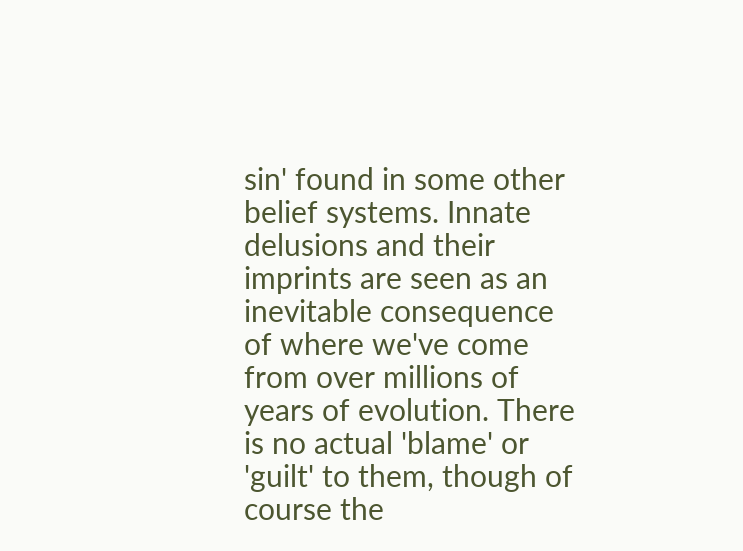sin' found in some other belief systems. Innate delusions and their imprints are seen as an inevitable consequence of where we've come from over millions of years of evolution. There is no actual 'blame' or 'guilt' to them, though of course the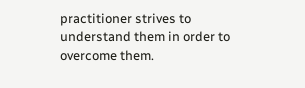practitioner strives to understand them in order to overcome them.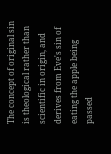The concept of original sin is theological rather than scientific in origin, and derives from Eve's sin of eating the apple being passed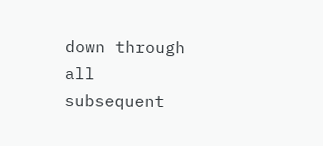down through all subsequent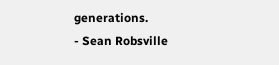generations.
- Sean Robsville